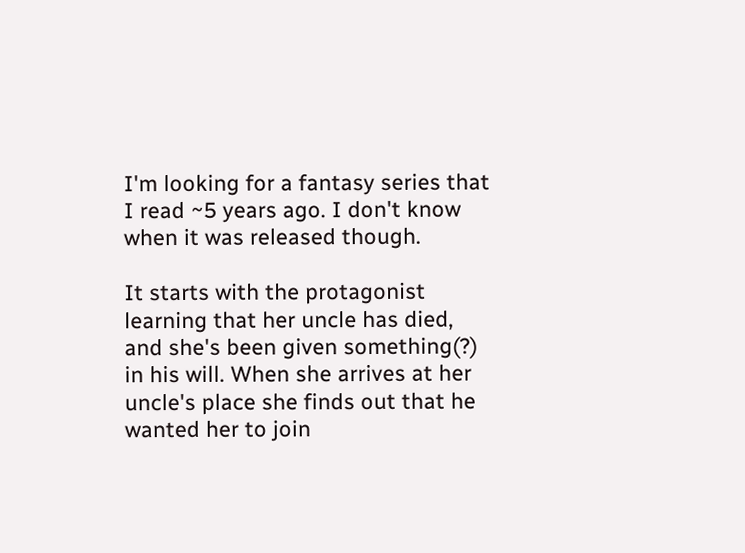I'm looking for a fantasy series that I read ~5 years ago. I don't know when it was released though.

It starts with the protagonist learning that her uncle has died, and she's been given something(?) in his will. When she arrives at her uncle's place she finds out that he wanted her to join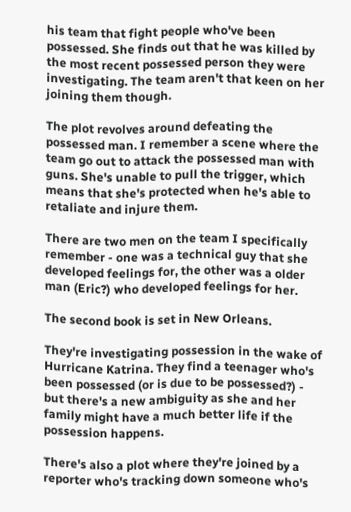his team that fight people who've been possessed. She finds out that he was killed by the most recent possessed person they were investigating. The team aren't that keen on her joining them though.

The plot revolves around defeating the possessed man. I remember a scene where the team go out to attack the possessed man with guns. She's unable to pull the trigger, which means that she's protected when he's able to retaliate and injure them.

There are two men on the team I specifically remember - one was a technical guy that she developed feelings for, the other was a older man (Eric?) who developed feelings for her.

The second book is set in New Orleans.

They're investigating possession in the wake of Hurricane Katrina. They find a teenager who's been possessed (or is due to be possessed?) - but there's a new ambiguity as she and her family might have a much better life if the possession happens.

There's also a plot where they're joined by a reporter who's tracking down someone who's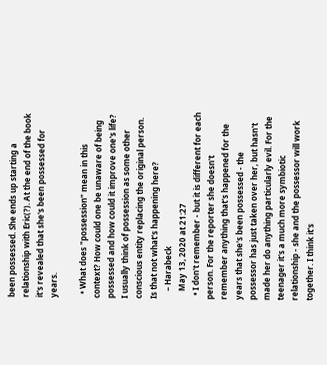been possessed. She ends up starting a relationship with Eric(?). At the end of the book it's revealed that she's been possessed for years.

  • What does "possession" mean in this context? How could one be unaware of being possessed and how could it improve one's life? I usually think of possession as some other conscious entity replacing the original person. Is that not what's happening here?
    – Harabeck
    May 13, 2020 at 21:27
  • I don't remember - but it is different for each person. For the reporter she doesn't remember anything that's happened for the years that she's been possessed - the possessor has just taken over her, but hasn't made her do anything particularly evil. For the teenager it's a much more symbiotic relationship - she and the possessor will work together. I think it's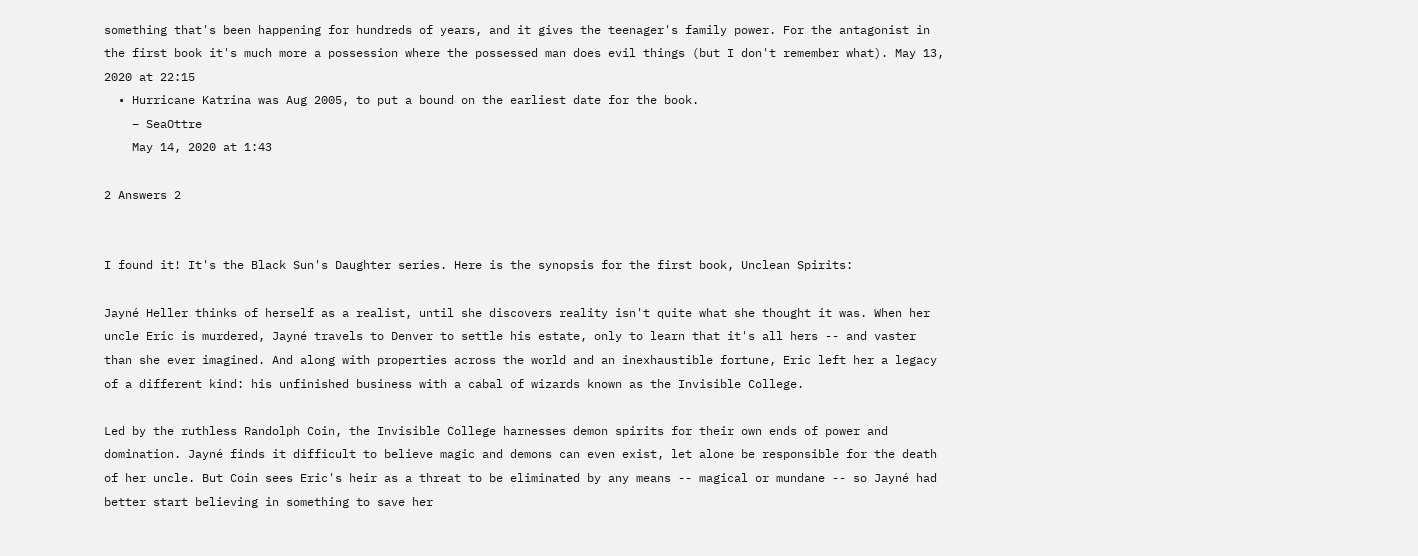something that's been happening for hundreds of years, and it gives the teenager's family power. For the antagonist in the first book it's much more a possession where the possessed man does evil things (but I don't remember what). May 13, 2020 at 22:15
  • Hurricane Katrina was Aug 2005, to put a bound on the earliest date for the book.
    – SeaOttre
    May 14, 2020 at 1:43

2 Answers 2


I found it! It's the Black Sun's Daughter series. Here is the synopsis for the first book, Unclean Spirits:

Jayné Heller thinks of herself as a realist, until she discovers reality isn't quite what she thought it was. When her uncle Eric is murdered, Jayné travels to Denver to settle his estate, only to learn that it's all hers -- and vaster than she ever imagined. And along with properties across the world and an inexhaustible fortune, Eric left her a legacy of a different kind: his unfinished business with a cabal of wizards known as the Invisible College.

Led by the ruthless Randolph Coin, the Invisible College harnesses demon spirits for their own ends of power and domination. Jayné finds it difficult to believe magic and demons can even exist, let alone be responsible for the death of her uncle. But Coin sees Eric's heir as a threat to be eliminated by any means -- magical or mundane -- so Jayné had better start believing in something to save her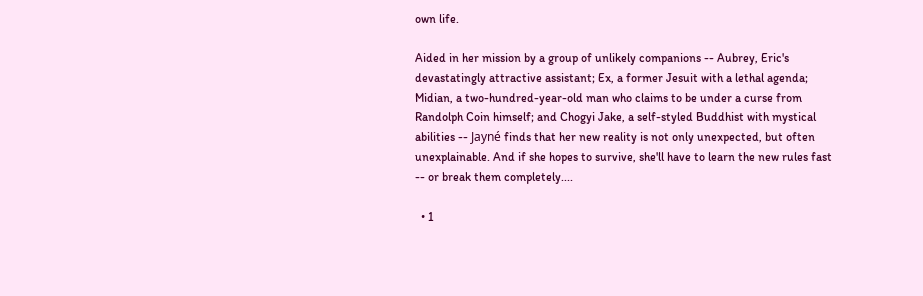own life.

Aided in her mission by a group of unlikely companions -- Aubrey, Eric's devastatingly attractive assistant; Ex, a former Jesuit with a lethal agenda; Midian, a two-hundred-year-old man who claims to be under a curse from Randolph Coin himself; and Chogyi Jake, a self-styled Buddhist with mystical abilities -- Jayné finds that her new reality is not only unexpected, but often unexplainable. And if she hopes to survive, she'll have to learn the new rules fast -- or break them completely....

  • 1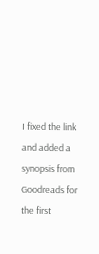I fixed the link and added a synopsis from Goodreads for the first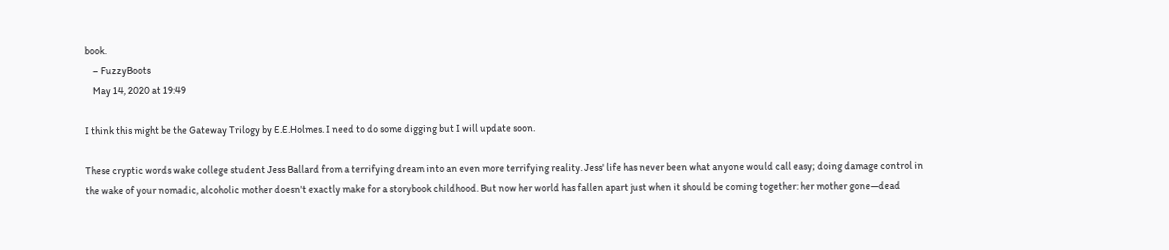book.
    – FuzzyBoots
    May 14, 2020 at 19:49

I think this might be the Gateway Trilogy by E.E.Holmes. I need to do some digging but I will update soon.

These cryptic words wake college student Jess Ballard from a terrifying dream into an even more terrifying reality. Jess' life has never been what anyone would call easy; doing damage control in the wake of your nomadic, alcoholic mother doesn't exactly make for a storybook childhood. But now her world has fallen apart just when it should be coming together: her mother gone—dead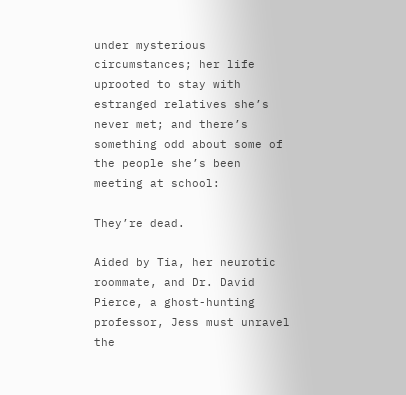under mysterious circumstances; her life uprooted to stay with estranged relatives she’s never met; and there’s something odd about some of the people she’s been meeting at school:

They’re dead.

Aided by Tia, her neurotic roommate, and Dr. David Pierce, a ghost-hunting professor, Jess must unravel the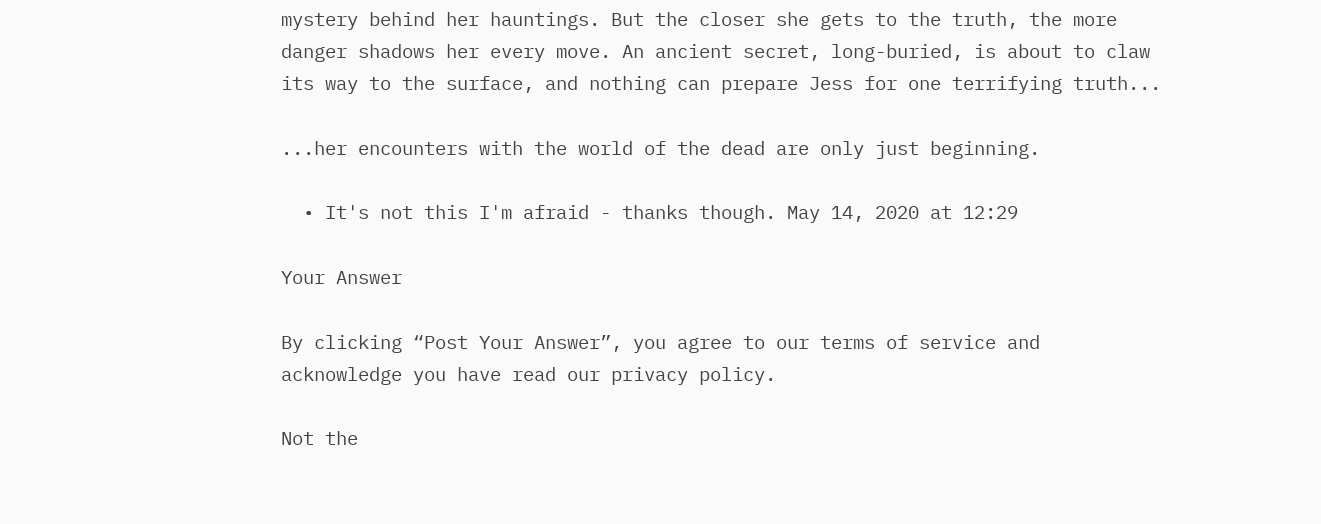mystery behind her hauntings. But the closer she gets to the truth, the more danger shadows her every move. An ancient secret, long-buried, is about to claw its way to the surface, and nothing can prepare Jess for one terrifying truth...

...her encounters with the world of the dead are only just beginning.

  • It's not this I'm afraid - thanks though. May 14, 2020 at 12:29

Your Answer

By clicking “Post Your Answer”, you agree to our terms of service and acknowledge you have read our privacy policy.

Not the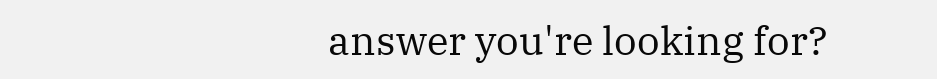answer you're looking for?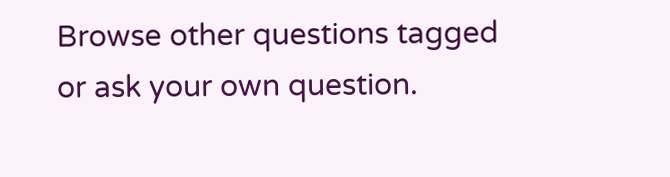Browse other questions tagged or ask your own question.